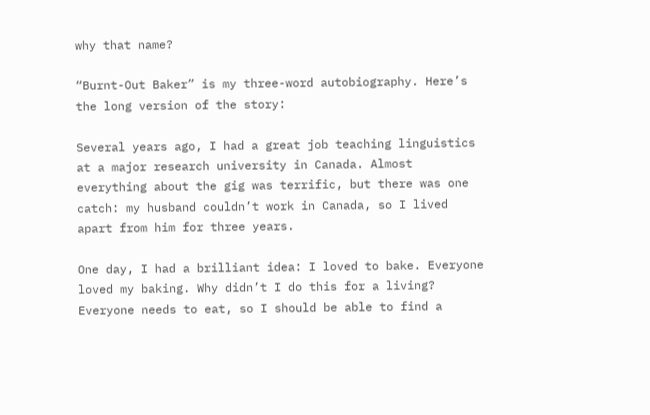why that name?

“Burnt-Out Baker” is my three-word autobiography. Here’s the long version of the story:

Several years ago, I had a great job teaching linguistics at a major research university in Canada. Almost everything about the gig was terrific, but there was one catch: my husband couldn’t work in Canada, so I lived apart from him for three years.

One day, I had a brilliant idea: I loved to bake. Everyone loved my baking. Why didn’t I do this for a living? Everyone needs to eat, so I should be able to find a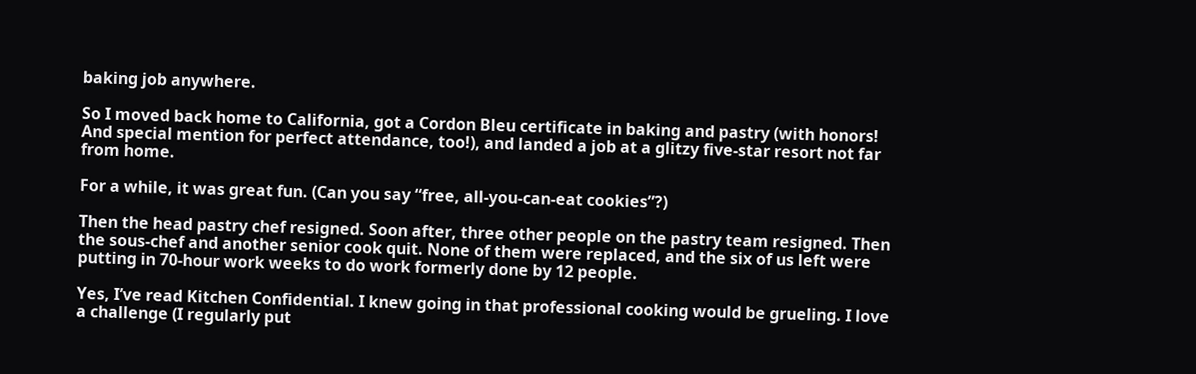baking job anywhere.

So I moved back home to California, got a Cordon Bleu certificate in baking and pastry (with honors! And special mention for perfect attendance, too!), and landed a job at a glitzy five-star resort not far from home.

For a while, it was great fun. (Can you say “free, all-you-can-eat cookies”?)

Then the head pastry chef resigned. Soon after, three other people on the pastry team resigned. Then the sous-chef and another senior cook quit. None of them were replaced, and the six of us left were putting in 70-hour work weeks to do work formerly done by 12 people.

Yes, I’ve read Kitchen Confidential. I knew going in that professional cooking would be grueling. I love a challenge (I regularly put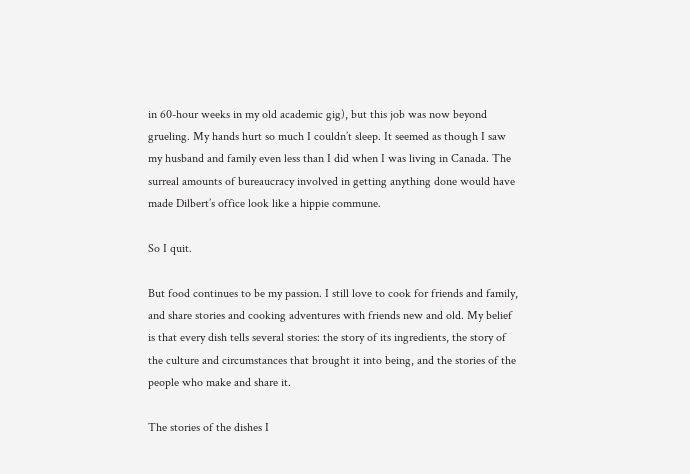in 60-hour weeks in my old academic gig), but this job was now beyond grueling. My hands hurt so much I couldn’t sleep. It seemed as though I saw my husband and family even less than I did when I was living in Canada. The surreal amounts of bureaucracy involved in getting anything done would have made Dilbert’s office look like a hippie commune.

So I quit.

But food continues to be my passion. I still love to cook for friends and family, and share stories and cooking adventures with friends new and old. My belief is that every dish tells several stories: the story of its ingredients, the story of the culture and circumstances that brought it into being, and the stories of the people who make and share it.

The stories of the dishes I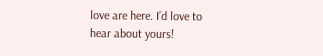love are here. I’d love to hear about yours!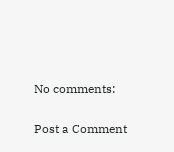No comments:

Post a Comment